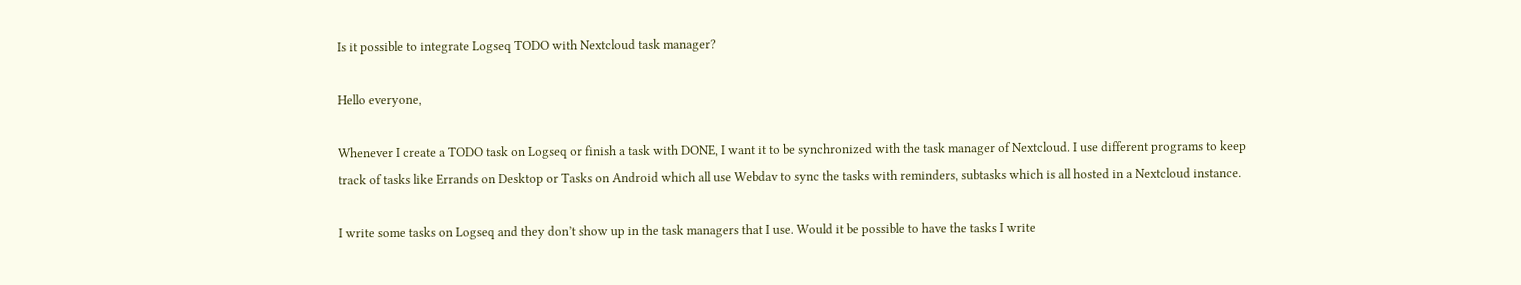Is it possible to integrate Logseq TODO with Nextcloud task manager?

Hello everyone,

Whenever I create a TODO task on Logseq or finish a task with DONE, I want it to be synchronized with the task manager of Nextcloud. I use different programs to keep track of tasks like Errands on Desktop or Tasks on Android which all use Webdav to sync the tasks with reminders, subtasks which is all hosted in a Nextcloud instance.

I write some tasks on Logseq and they don’t show up in the task managers that I use. Would it be possible to have the tasks I write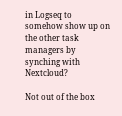in Logseq to somehow show up on the other task managers by synching with Nextcloud?

Not out of the box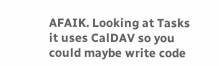AFAIK. Looking at Tasks it uses CalDAV so you could maybe write code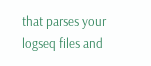that parses your logseq files and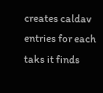creates caldav entries for each taks it finds